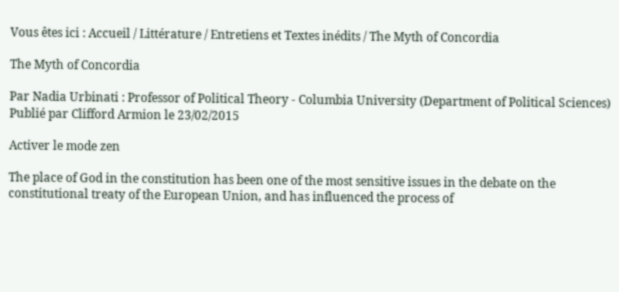Vous êtes ici : Accueil / Littérature / Entretiens et Textes inédits / The Myth of Concordia

The Myth of Concordia

Par Nadia Urbinati : Professor of Political Theory - Columbia University (Department of Political Sciences)
Publié par Clifford Armion le 23/02/2015

Activer le mode zen

The place of God in the constitution has been one of the most sensitive issues in the debate on the constitutional treaty of the European Union, and has influenced the process of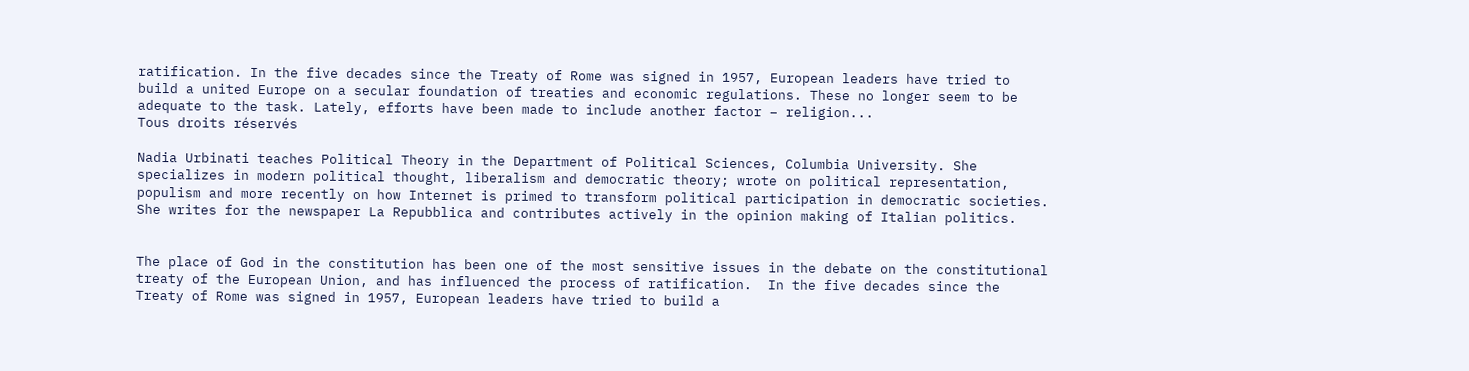ratification. In the five decades since the Treaty of Rome was signed in 1957, European leaders have tried to build a united Europe on a secular foundation of treaties and economic regulations. These no longer seem to be adequate to the task. Lately, efforts have been made to include another factor – religion...
Tous droits réservés

Nadia Urbinati teaches Political Theory in the Department of Political Sciences, Columbia University. She specializes in modern political thought, liberalism and democratic theory; wrote on political representation, populism and more recently on how Internet is primed to transform political participation in democratic societies. She writes for the newspaper La Repubblica and contributes actively in the opinion making of Italian politics.


The place of God in the constitution has been one of the most sensitive issues in the debate on the constitutional treaty of the European Union, and has influenced the process of ratification.  In the five decades since the Treaty of Rome was signed in 1957, European leaders have tried to build a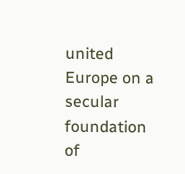united Europe on a secular foundation of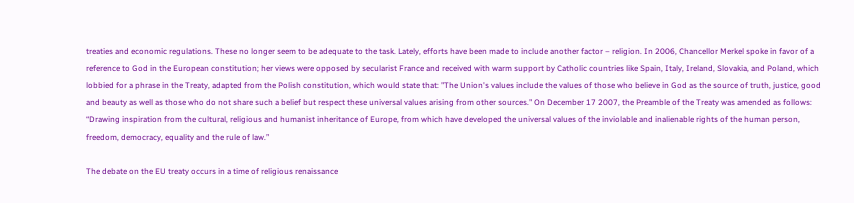treaties and economic regulations. These no longer seem to be adequate to the task. Lately, efforts have been made to include another factor – religion. In 2006, Chancellor Merkel spoke in favor of a reference to God in the European constitution; her views were opposed by secularist France and received with warm support by Catholic countries like Spain, Italy, Ireland, Slovakia, and Poland, which lobbied for a phrase in the Treaty, adapted from the Polish constitution, which would state that: "The Union's values include the values of those who believe in God as the source of truth, justice, good and beauty as well as those who do not share such a belief but respect these universal values arising from other sources." On December 17 2007, the Preamble of the Treaty was amended as follows: “Drawing inspiration from the cultural, religious and humanist inheritance of Europe, from which have developed the universal values of the inviolable and inalienable rights of the human person, freedom, democracy, equality and the rule of law.”

The debate on the EU treaty occurs in a time of religious renaissance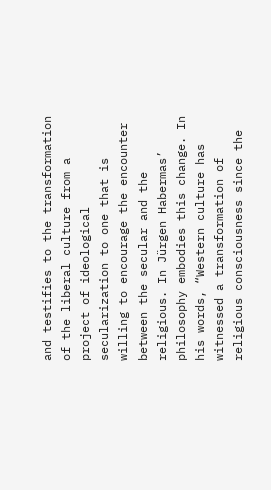and testifies to the transformation of the liberal culture from a project of ideological secularization to one that is willing to encourage the encounter between the secular and the religious. In Jürgen Habermas’ philosophy embodies this change. In his words, “Western culture has witnessed a transformation of religious consciousness since the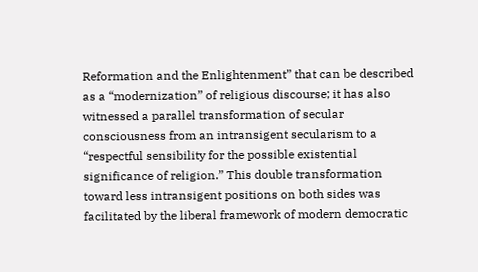Reformation and the Enlightenment” that can be described as a “modernization” of religious discourse; it has also witnessed a parallel transformation of secular consciousness from an intransigent secularism to a “respectful sensibility for the possible existential significance of religion.” This double transformation toward less intransigent positions on both sides was facilitated by the liberal framework of modern democratic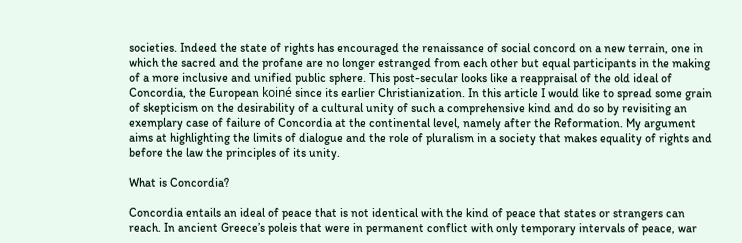societies. Indeed the state of rights has encouraged the renaissance of social concord on a new terrain, one in which the sacred and the profane are no longer estranged from each other but equal participants in the making of a more inclusive and unified public sphere. This post-secular looks like a reappraisal of the old ideal of Concordia, the European koiné since its earlier Christianization. In this article I would like to spread some grain of skepticism on the desirability of a cultural unity of such a comprehensive kind and do so by revisiting an exemplary case of failure of Concordia at the continental level, namely after the Reformation. My argument aims at highlighting the limits of dialogue and the role of pluralism in a society that makes equality of rights and before the law the principles of its unity.

What is Concordia?

Concordia entails an ideal of peace that is not identical with the kind of peace that states or strangers can reach. In ancient Greece’s poleis that were in permanent conflict with only temporary intervals of peace, war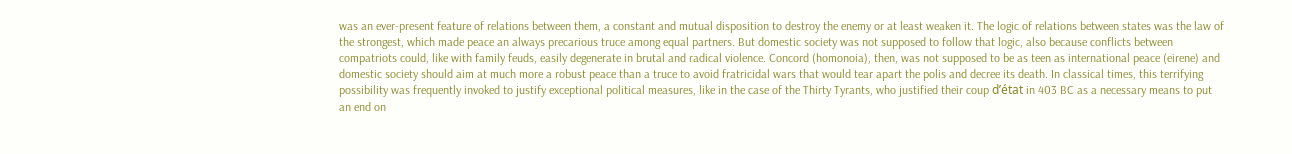was an ever-present feature of relations between them, a constant and mutual disposition to destroy the enemy or at least weaken it. The logic of relations between states was the law of the strongest, which made peace an always precarious truce among equal partners. But domestic society was not supposed to follow that logic, also because conflicts between compatriots could, like with family feuds, easily degenerate in brutal and radical violence. Concord (homonoia), then, was not supposed to be as teen as international peace (eirene) and domestic society should aim at much more a robust peace than a truce to avoid fratricidal wars that would tear apart the polis and decree its death. In classical times, this terrifying possibility was frequently invoked to justify exceptional political measures, like in the case of the Thirty Tyrants, who justified their coup d’état in 403 BC as a necessary means to put an end on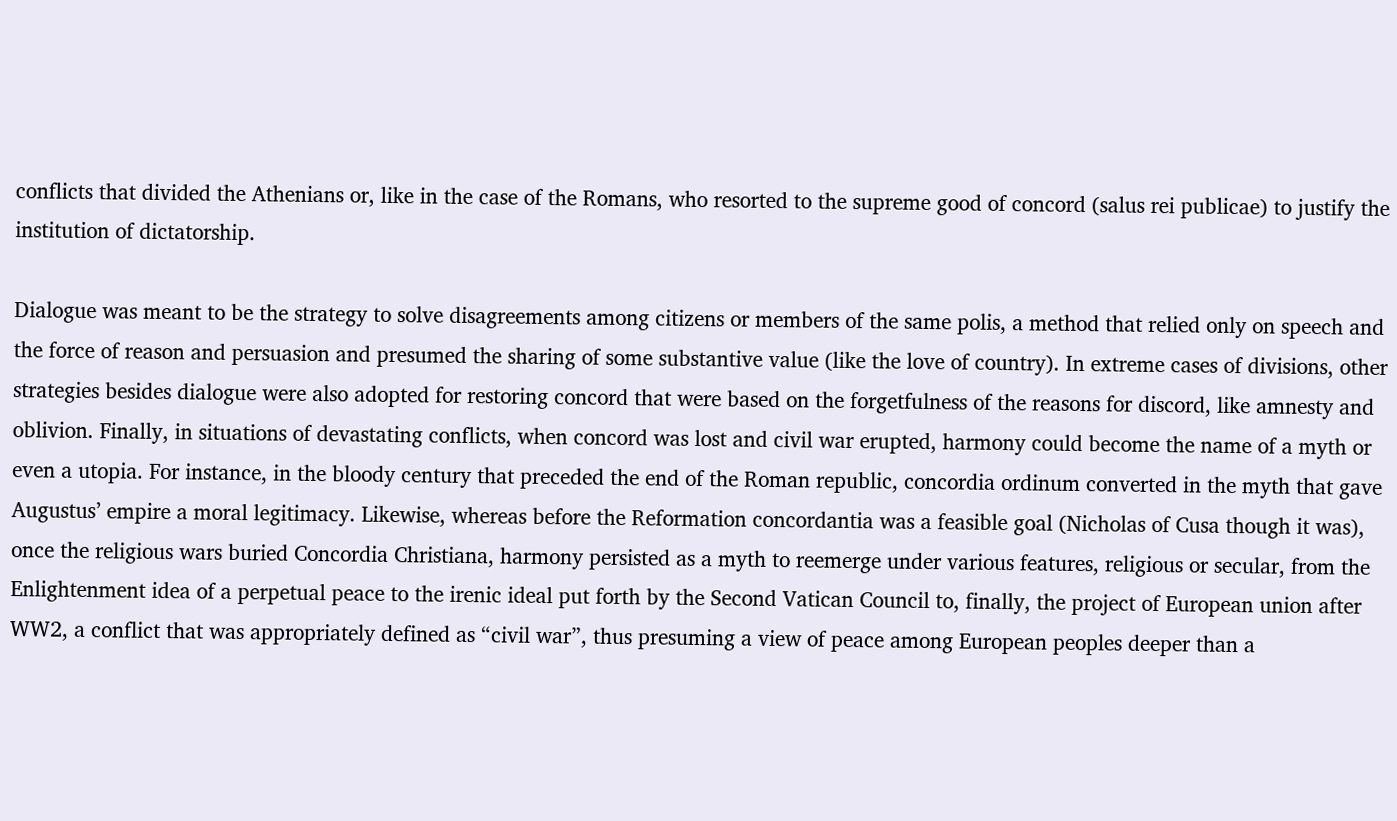conflicts that divided the Athenians or, like in the case of the Romans, who resorted to the supreme good of concord (salus rei publicae) to justify the institution of dictatorship.

Dialogue was meant to be the strategy to solve disagreements among citizens or members of the same polis, a method that relied only on speech and the force of reason and persuasion and presumed the sharing of some substantive value (like the love of country). In extreme cases of divisions, other strategies besides dialogue were also adopted for restoring concord that were based on the forgetfulness of the reasons for discord, like amnesty and oblivion. Finally, in situations of devastating conflicts, when concord was lost and civil war erupted, harmony could become the name of a myth or even a utopia. For instance, in the bloody century that preceded the end of the Roman republic, concordia ordinum converted in the myth that gave Augustus’ empire a moral legitimacy. Likewise, whereas before the Reformation concordantia was a feasible goal (Nicholas of Cusa though it was), once the religious wars buried Concordia Christiana, harmony persisted as a myth to reemerge under various features, religious or secular, from the Enlightenment idea of a perpetual peace to the irenic ideal put forth by the Second Vatican Council to, finally, the project of European union after WW2, a conflict that was appropriately defined as “civil war”, thus presuming a view of peace among European peoples deeper than a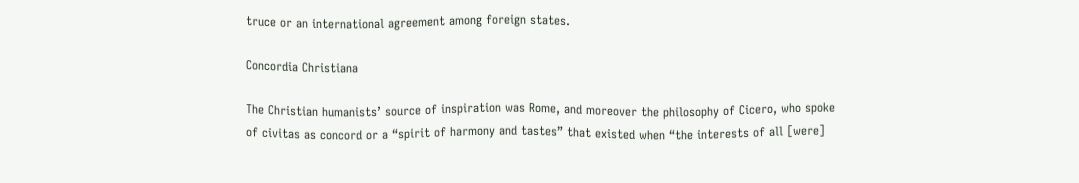truce or an international agreement among foreign states.

Concordia Christiana

The Christian humanists’ source of inspiration was Rome, and moreover the philosophy of Cicero, who spoke of civitas as concord or a “spirit of harmony and tastes” that existed when “the interests of all [were]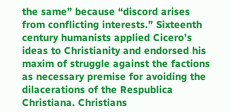the same” because “discord arises from conflicting interests.” Sixteenth century humanists applied Cicero’s ideas to Christianity and endorsed his maxim of struggle against the factions as necessary premise for avoiding the dilacerations of the Respublica Christiana. Christians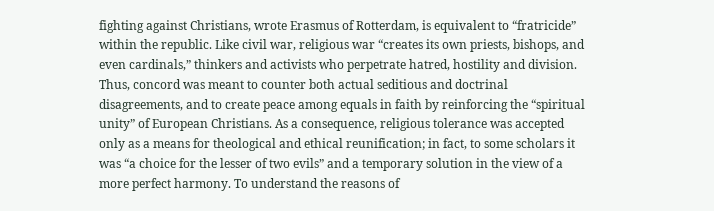fighting against Christians, wrote Erasmus of Rotterdam, is equivalent to “fratricide” within the republic. Like civil war, religious war “creates its own priests, bishops, and even cardinals,” thinkers and activists who perpetrate hatred, hostility and division. Thus, concord was meant to counter both actual seditious and doctrinal disagreements, and to create peace among equals in faith by reinforcing the “spiritual unity” of European Christians. As a consequence, religious tolerance was accepted only as a means for theological and ethical reunification; in fact, to some scholars it was “a choice for the lesser of two evils” and a temporary solution in the view of a more perfect harmony. To understand the reasons of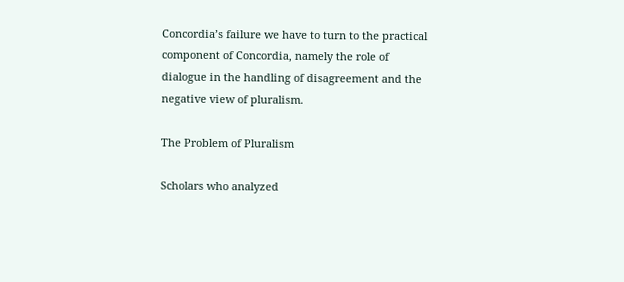Concordia’s failure we have to turn to the practical component of Concordia, namely the role of dialogue in the handling of disagreement and the negative view of pluralism.

The Problem of Pluralism

Scholars who analyzed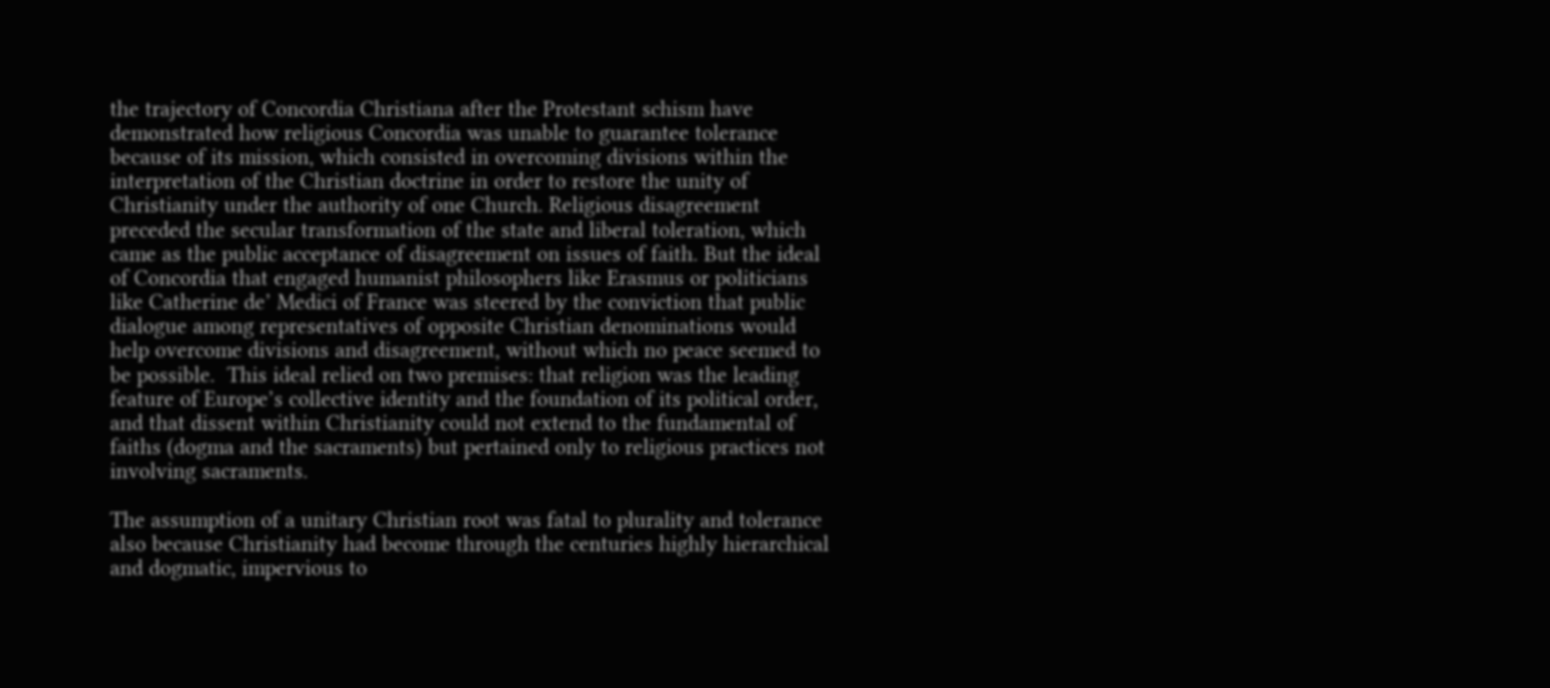the trajectory of Concordia Christiana after the Protestant schism have demonstrated how religious Concordia was unable to guarantee tolerance because of its mission, which consisted in overcoming divisions within the interpretation of the Christian doctrine in order to restore the unity of Christianity under the authority of one Church. Religious disagreement preceded the secular transformation of the state and liberal toleration, which came as the public acceptance of disagreement on issues of faith. But the ideal of Concordia that engaged humanist philosophers like Erasmus or politicians like Catherine de’ Medici of France was steered by the conviction that public dialogue among representatives of opposite Christian denominations would help overcome divisions and disagreement, without which no peace seemed to be possible.  This ideal relied on two premises: that religion was the leading feature of Europe’s collective identity and the foundation of its political order, and that dissent within Christianity could not extend to the fundamental of faiths (dogma and the sacraments) but pertained only to religious practices not involving sacraments.

The assumption of a unitary Christian root was fatal to plurality and tolerance also because Christianity had become through the centuries highly hierarchical and dogmatic, impervious to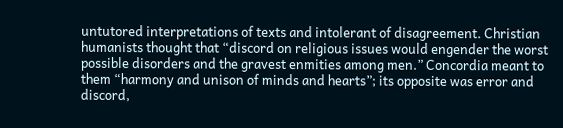untutored interpretations of texts and intolerant of disagreement. Christian humanists thought that “discord on religious issues would engender the worst possible disorders and the gravest enmities among men.” Concordia meant to them “harmony and unison of minds and hearts”; its opposite was error and discord,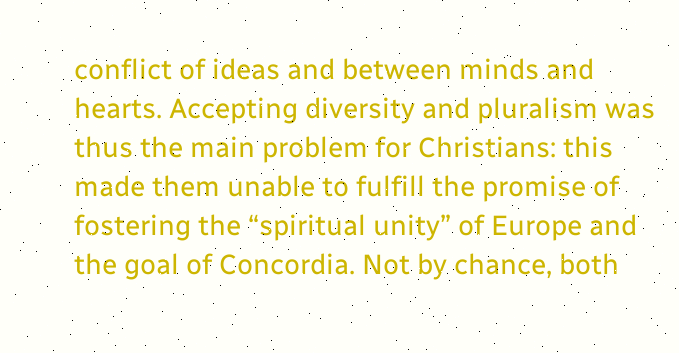conflict of ideas and between minds and hearts. Accepting diversity and pluralism was thus the main problem for Christians: this made them unable to fulfill the promise of fostering the “spiritual unity” of Europe and the goal of Concordia. Not by chance, both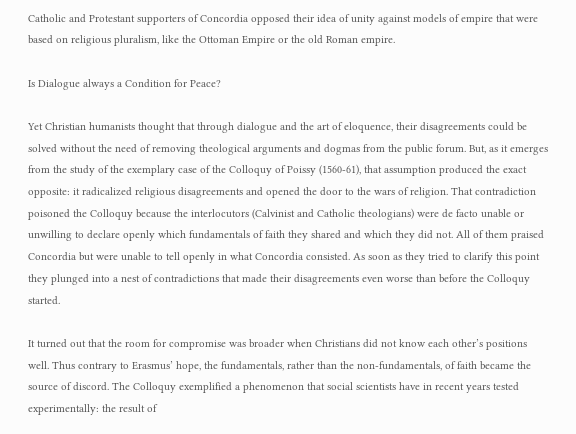Catholic and Protestant supporters of Concordia opposed their idea of unity against models of empire that were based on religious pluralism, like the Ottoman Empire or the old Roman empire.

Is Dialogue always a Condition for Peace?

Yet Christian humanists thought that through dialogue and the art of eloquence, their disagreements could be solved without the need of removing theological arguments and dogmas from the public forum. But, as it emerges from the study of the exemplary case of the Colloquy of Poissy (1560-61), that assumption produced the exact opposite: it radicalized religious disagreements and opened the door to the wars of religion. That contradiction poisoned the Colloquy because the interlocutors (Calvinist and Catholic theologians) were de facto unable or unwilling to declare openly which fundamentals of faith they shared and which they did not. All of them praised Concordia but were unable to tell openly in what Concordia consisted. As soon as they tried to clarify this point they plunged into a nest of contradictions that made their disagreements even worse than before the Colloquy started.

It turned out that the room for compromise was broader when Christians did not know each other’s positions well. Thus contrary to Erasmus’ hope, the fundamentals, rather than the non-fundamentals, of faith became the source of discord. The Colloquy exemplified a phenomenon that social scientists have in recent years tested experimentally: the result of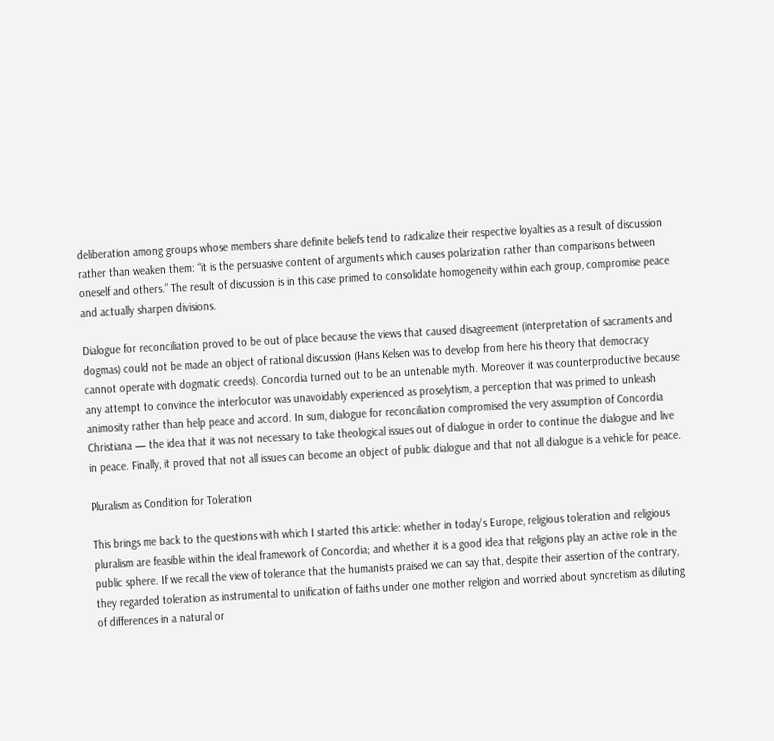deliberation among groups whose members share definite beliefs tend to radicalize their respective loyalties as a result of discussion rather than weaken them: “it is the persuasive content of arguments which causes polarization rather than comparisons between oneself and others.” The result of discussion is in this case primed to consolidate homogeneity within each group, compromise peace and actually sharpen divisions.

Dialogue for reconciliation proved to be out of place because the views that caused disagreement (interpretation of sacraments and dogmas) could not be made an object of rational discussion (Hans Kelsen was to develop from here his theory that democracy cannot operate with dogmatic creeds). Concordia turned out to be an untenable myth. Moreover it was counterproductive because any attempt to convince the interlocutor was unavoidably experienced as proselytism, a perception that was primed to unleash animosity rather than help peace and accord. In sum, dialogue for reconciliation compromised the very assumption of Concordia Christiana — the idea that it was not necessary to take theological issues out of dialogue in order to continue the dialogue and live in peace. Finally, it proved that not all issues can become an object of public dialogue and that not all dialogue is a vehicle for peace.

Pluralism as Condition for Toleration

This brings me back to the questions with which I started this article: whether in today's Europe, religious toleration and religious pluralism are feasible within the ideal framework of Concordia; and whether it is a good idea that religions play an active role in the public sphere. If we recall the view of tolerance that the humanists praised we can say that, despite their assertion of the contrary, they regarded toleration as instrumental to unification of faiths under one mother religion and worried about syncretism as diluting of differences in a natural or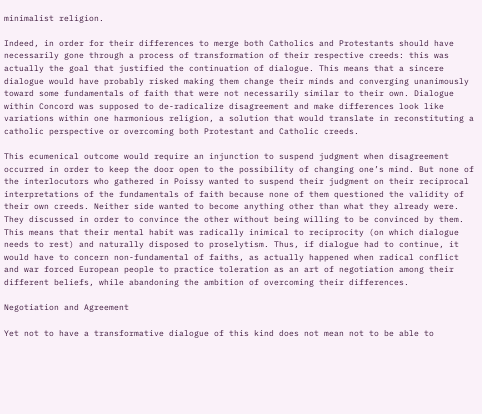minimalist religion.

Indeed, in order for their differences to merge both Catholics and Protestants should have necessarily gone through a process of transformation of their respective creeds: this was actually the goal that justified the continuation of dialogue. This means that a sincere dialogue would have probably risked making them change their minds and converging unanimously toward some fundamentals of faith that were not necessarily similar to their own. Dialogue within Concord was supposed to de-radicalize disagreement and make differences look like variations within one harmonious religion, a solution that would translate in reconstituting a catholic perspective or overcoming both Protestant and Catholic creeds.

This ecumenical outcome would require an injunction to suspend judgment when disagreement occurred in order to keep the door open to the possibility of changing one’s mind. But none of the interlocutors who gathered in Poissy wanted to suspend their judgment on their reciprocal interpretations of the fundamentals of faith because none of them questioned the validity of their own creeds. Neither side wanted to become anything other than what they already were. They discussed in order to convince the other without being willing to be convinced by them. This means that their mental habit was radically inimical to reciprocity (on which dialogue needs to rest) and naturally disposed to proselytism. Thus, if dialogue had to continue, it would have to concern non-fundamental of faiths, as actually happened when radical conflict and war forced European people to practice toleration as an art of negotiation among their different beliefs, while abandoning the ambition of overcoming their differences.

Negotiation and Agreement

Yet not to have a transformative dialogue of this kind does not mean not to be able to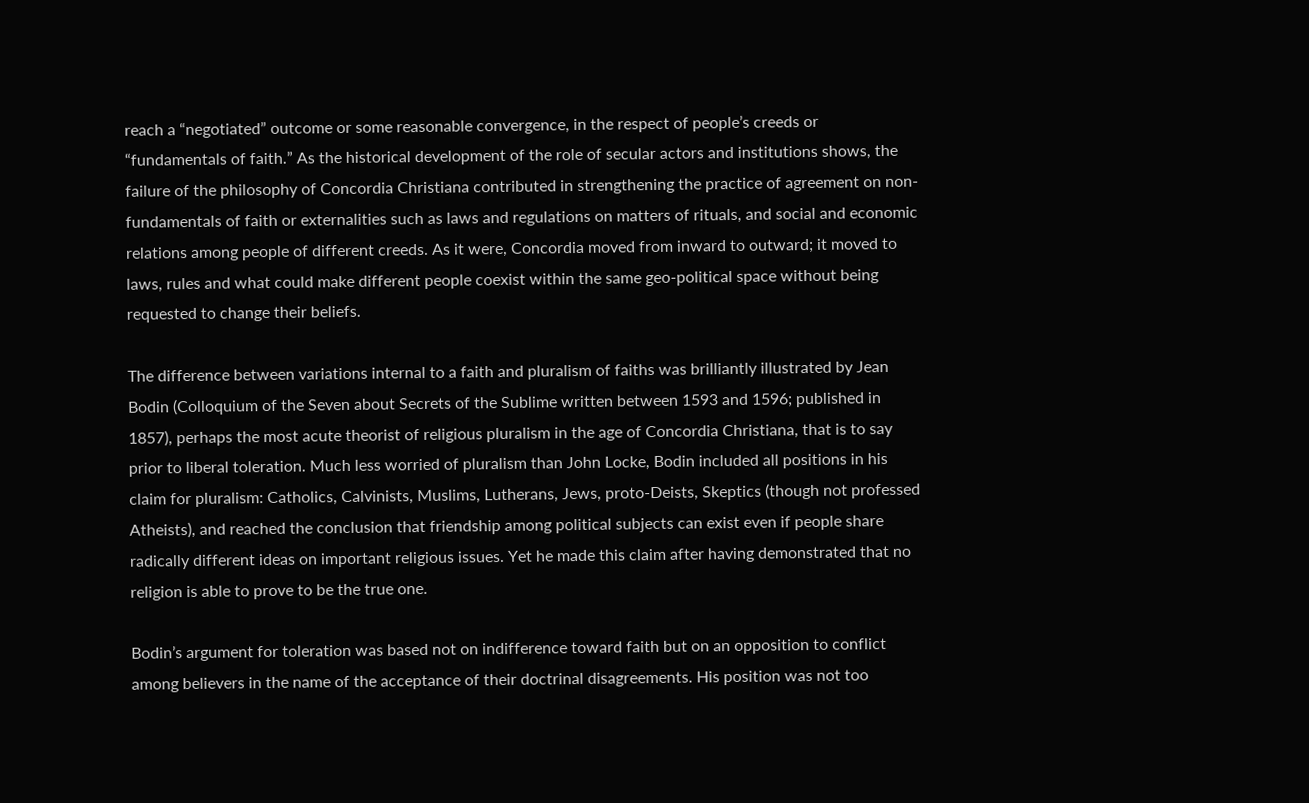reach a “negotiated” outcome or some reasonable convergence, in the respect of people’s creeds or “fundamentals of faith.” As the historical development of the role of secular actors and institutions shows, the failure of the philosophy of Concordia Christiana contributed in strengthening the practice of agreement on non-fundamentals of faith or externalities such as laws and regulations on matters of rituals, and social and economic relations among people of different creeds. As it were, Concordia moved from inward to outward; it moved to laws, rules and what could make different people coexist within the same geo-political space without being requested to change their beliefs.

The difference between variations internal to a faith and pluralism of faiths was brilliantly illustrated by Jean Bodin (Colloquium of the Seven about Secrets of the Sublime written between 1593 and 1596; published in 1857), perhaps the most acute theorist of religious pluralism in the age of Concordia Christiana, that is to say prior to liberal toleration. Much less worried of pluralism than John Locke, Bodin included all positions in his claim for pluralism: Catholics, Calvinists, Muslims, Lutherans, Jews, proto-Deists, Skeptics (though not professed Atheists), and reached the conclusion that friendship among political subjects can exist even if people share radically different ideas on important religious issues. Yet he made this claim after having demonstrated that no religion is able to prove to be the true one.

Bodin’s argument for toleration was based not on indifference toward faith but on an opposition to conflict among believers in the name of the acceptance of their doctrinal disagreements. His position was not too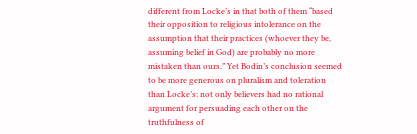different from Locke’s in that both of them “based their opposition to religious intolerance on the assumption that their practices (whoever they be, assuming belief in God) are probably no more mistaken than ours.” Yet Bodin’s conclusion seemed to be more generous on pluralism and toleration than Locke’s: not only believers had no rational argument for persuading each other on the truthfulness of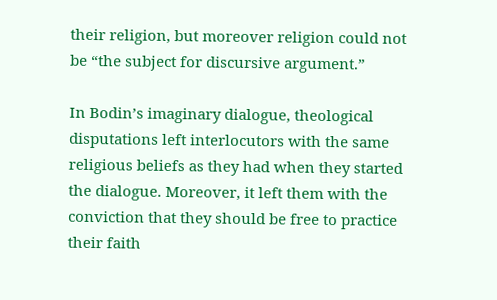their religion, but moreover religion could not be “the subject for discursive argument.”

In Bodin’s imaginary dialogue, theological disputations left interlocutors with the same religious beliefs as they had when they started the dialogue. Moreover, it left them with the conviction that they should be free to practice their faith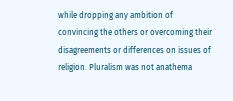while dropping any ambition of convincing the others or overcoming their disagreements or differences on issues of religion. Pluralism was not anathema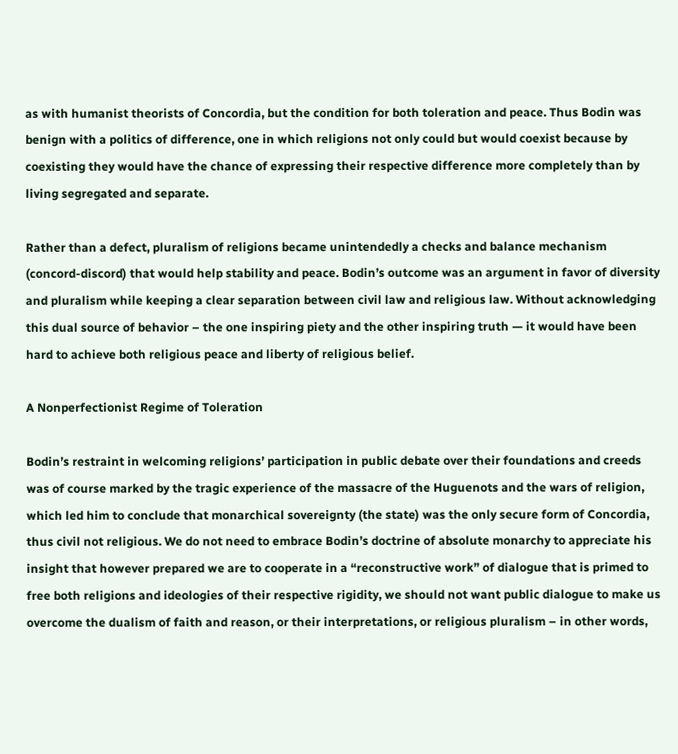as with humanist theorists of Concordia, but the condition for both toleration and peace. Thus Bodin was benign with a politics of difference, one in which religions not only could but would coexist because by coexisting they would have the chance of expressing their respective difference more completely than by living segregated and separate.

Rather than a defect, pluralism of religions became unintendedly a checks and balance mechanism (concord-discord) that would help stability and peace. Bodin’s outcome was an argument in favor of diversity and pluralism while keeping a clear separation between civil law and religious law. Without acknowledging this dual source of behavior – the one inspiring piety and the other inspiring truth — it would have been hard to achieve both religious peace and liberty of religious belief.

A Nonperfectionist Regime of Toleration

Bodin’s restraint in welcoming religions’ participation in public debate over their foundations and creeds was of course marked by the tragic experience of the massacre of the Huguenots and the wars of religion, which led him to conclude that monarchical sovereignty (the state) was the only secure form of Concordia, thus civil not religious. We do not need to embrace Bodin’s doctrine of absolute monarchy to appreciate his insight that however prepared we are to cooperate in a “reconstructive work” of dialogue that is primed to free both religions and ideologies of their respective rigidity, we should not want public dialogue to make us overcome the dualism of faith and reason, or their interpretations, or religious pluralism – in other words,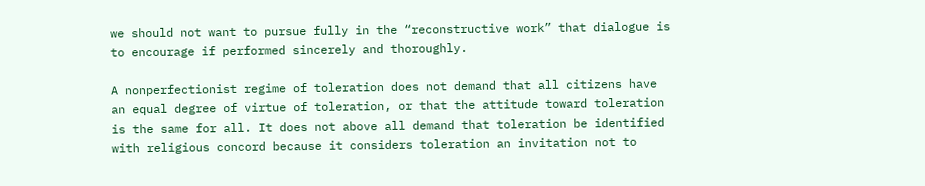we should not want to pursue fully in the “reconstructive work” that dialogue is to encourage if performed sincerely and thoroughly.

A nonperfectionist regime of toleration does not demand that all citizens have an equal degree of virtue of toleration, or that the attitude toward toleration is the same for all. It does not above all demand that toleration be identified with religious concord because it considers toleration an invitation not to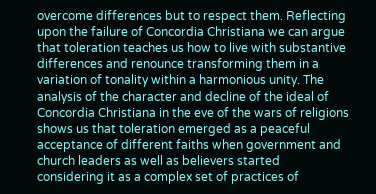overcome differences but to respect them. Reflecting upon the failure of Concordia Christiana we can argue that toleration teaches us how to live with substantive differences and renounce transforming them in a variation of tonality within a harmonious unity. The analysis of the character and decline of the ideal of Concordia Christiana in the eve of the wars of religions shows us that toleration emerged as a peaceful acceptance of different faiths when government and church leaders as well as believers started considering it as a complex set of practices of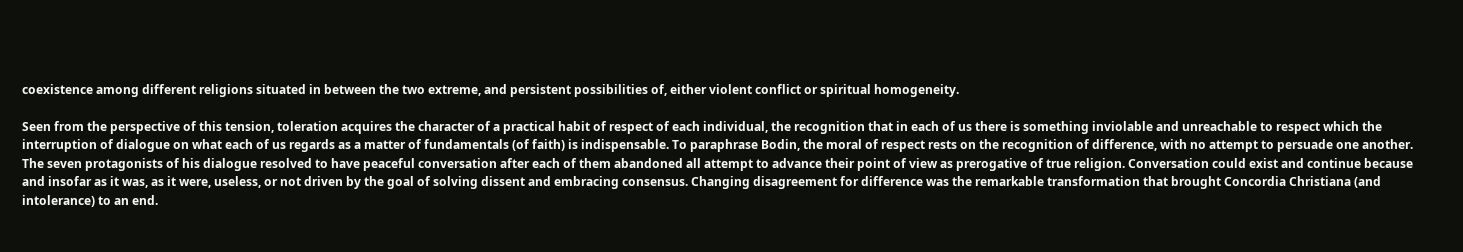coexistence among different religions situated in between the two extreme, and persistent possibilities of, either violent conflict or spiritual homogeneity.

Seen from the perspective of this tension, toleration acquires the character of a practical habit of respect of each individual, the recognition that in each of us there is something inviolable and unreachable to respect which the interruption of dialogue on what each of us regards as a matter of fundamentals (of faith) is indispensable. To paraphrase Bodin, the moral of respect rests on the recognition of difference, with no attempt to persuade one another. The seven protagonists of his dialogue resolved to have peaceful conversation after each of them abandoned all attempt to advance their point of view as prerogative of true religion. Conversation could exist and continue because and insofar as it was, as it were, useless, or not driven by the goal of solving dissent and embracing consensus. Changing disagreement for difference was the remarkable transformation that brought Concordia Christiana (and intolerance) to an end.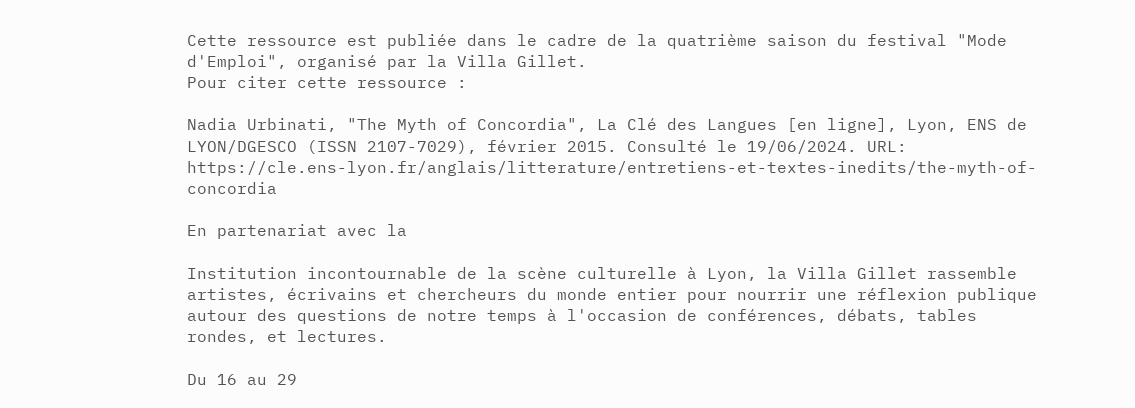Cette ressource est publiée dans le cadre de la quatrième saison du festival "Mode d'Emploi", organisé par la Villa Gillet.
Pour citer cette ressource :

Nadia Urbinati, "The Myth of Concordia", La Clé des Langues [en ligne], Lyon, ENS de LYON/DGESCO (ISSN 2107-7029), février 2015. Consulté le 19/06/2024. URL: https://cle.ens-lyon.fr/anglais/litterature/entretiens-et-textes-inedits/the-myth-of-concordia

En partenariat avec la

Institution incontournable de la scène culturelle à Lyon, la Villa Gillet rassemble artistes, écrivains et chercheurs du monde entier pour nourrir une réflexion publique autour des questions de notre temps à l'occasion de conférences, débats, tables rondes, et lectures.

Du 16 au 29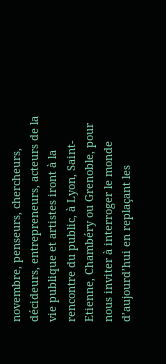novembre, penseurs, chercheurs, décideurs, entrepreneurs, acteurs de la vie publique et artistes iront à la rencontre du public, à Lyon, Saint-Etienne, Chambéry ou Grenoble, pour nous inviter à interroger le monde d’aujourd’hui en replaçant les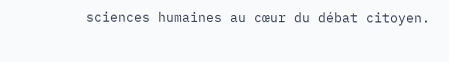sciences humaines au cœur du débat citoyen.